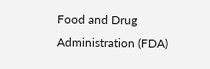Food and Drug Administration (FDA)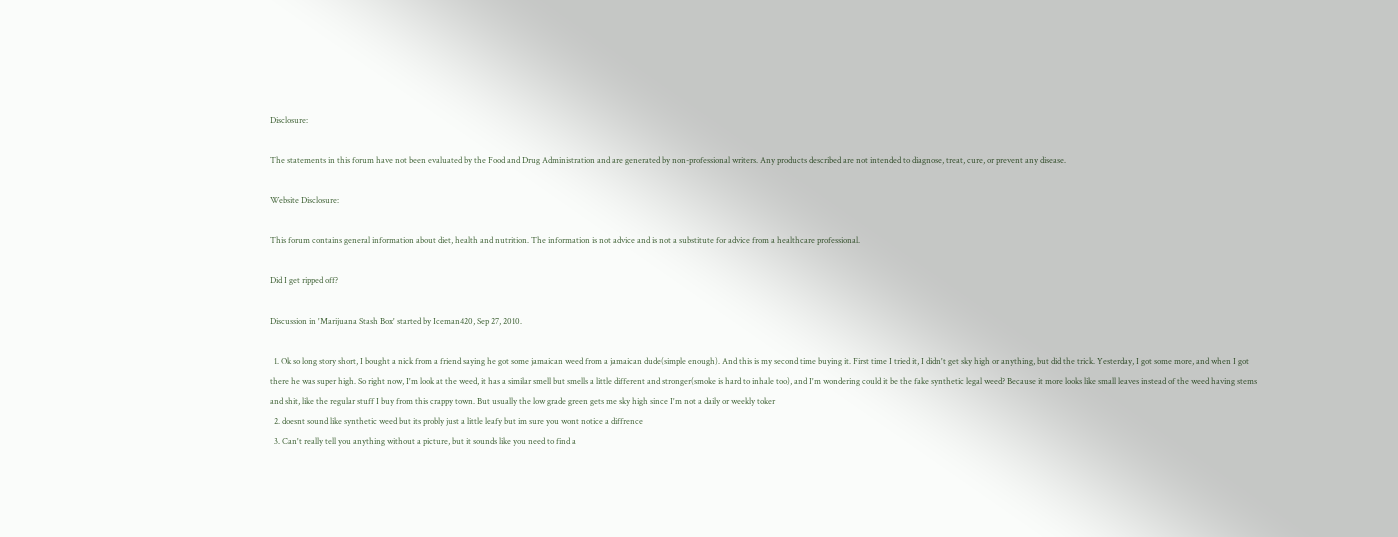Disclosure:

The statements in this forum have not been evaluated by the Food and Drug Administration and are generated by non-professional writers. Any products described are not intended to diagnose, treat, cure, or prevent any disease.

Website Disclosure:

This forum contains general information about diet, health and nutrition. The information is not advice and is not a substitute for advice from a healthcare professional.

Did I get ripped off?

Discussion in 'Marijuana Stash Box' started by Iceman420, Sep 27, 2010.

  1. Ok so long story short, I bought a nick from a friend saying he got some jamaican weed from a jamaican dude(simple enough). And this is my second time buying it. First time I tried it, I didn't get sky high or anything, but did the trick. Yesterday, I got some more, and when I got there he was super high. So right now, I'm look at the weed, it has a similar smell but smells a little different and stronger(smoke is hard to inhale too), and I'm wondering could it be the fake synthetic legal weed? Because it more looks like small leaves instead of the weed having stems and shit, like the regular stuff I buy from this crappy town. But usually the low grade green gets me sky high since I'm not a daily or weekly toker
  2. doesnt sound like synthetic weed but its probly just a little leafy but im sure you wont notice a diffrence
  3. Can't really tell you anything without a picture, but it sounds like you need to find a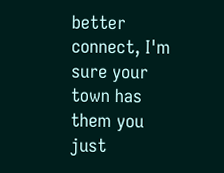better connect, I'm sure your town has them you just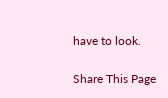have to look.

Share This Page